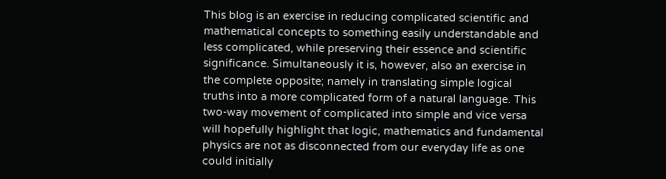This blog is an exercise in reducing complicated scientific and mathematical concepts to something easily understandable and less complicated, while preserving their essence and scientific significance. Simultaneously it is, however, also an exercise in the complete opposite; namely in translating simple logical truths into a more complicated form of a natural language. This two-way movement of complicated into simple and vice versa will hopefully highlight that logic, mathematics and fundamental physics are not as disconnected from our everyday life as one could initially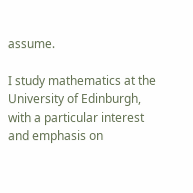assume.

I study mathematics at the University of Edinburgh, with a particular interest and emphasis on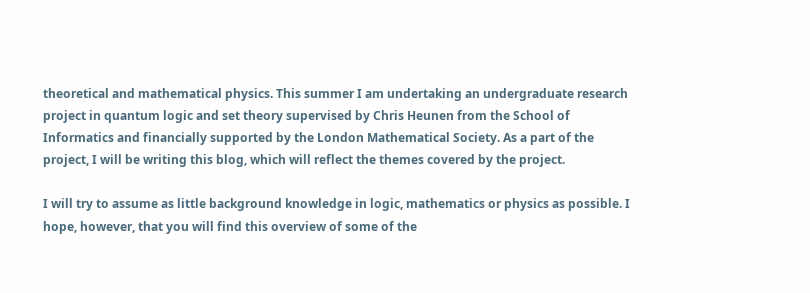theoretical and mathematical physics. This summer I am undertaking an undergraduate research project in quantum logic and set theory supervised by Chris Heunen from the School of Informatics and financially supported by the London Mathematical Society. As a part of the project, I will be writing this blog, which will reflect the themes covered by the project.

I will try to assume as little background knowledge in logic, mathematics or physics as possible. I hope, however, that you will find this overview of some of the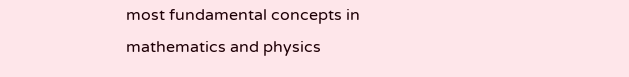most fundamental concepts in mathematics and physics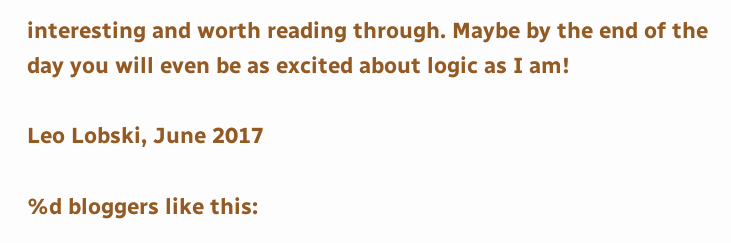interesting and worth reading through. Maybe by the end of the day you will even be as excited about logic as I am!

Leo Lobski, June 2017

%d bloggers like this: